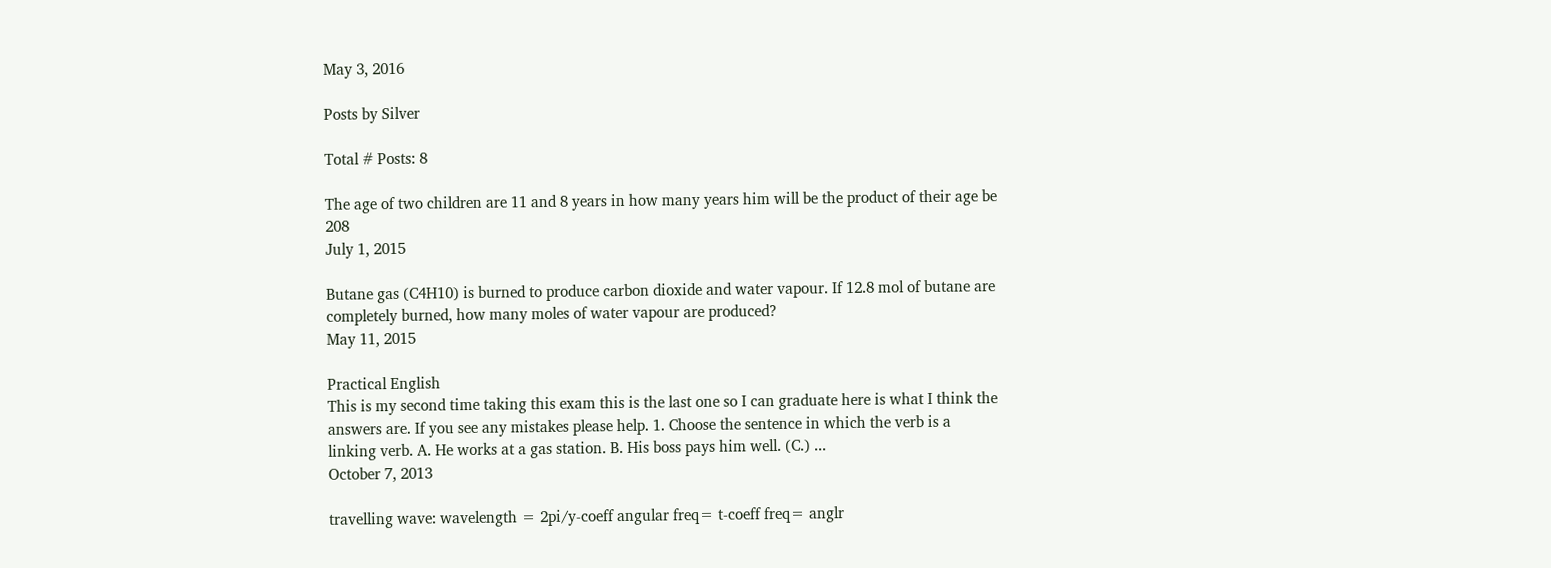May 3, 2016

Posts by Silver

Total # Posts: 8

The age of two children are 11 and 8 years in how many years him will be the product of their age be 208
July 1, 2015

Butane gas (C4H10) is burned to produce carbon dioxide and water vapour. If 12.8 mol of butane are completely burned, how many moles of water vapour are produced?
May 11, 2015

Practical English
This is my second time taking this exam this is the last one so I can graduate here is what I think the answers are. If you see any mistakes please help. 1. Choose the sentence in which the verb is a linking verb. A. He works at a gas station. B. His boss pays him well. (C.) ...
October 7, 2013

travelling wave: wavelength = 2pi/y-coeff angular freq= t-coeff freq= anglr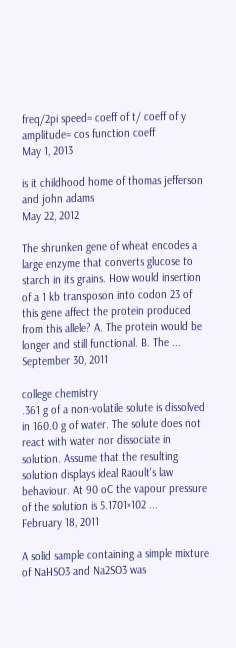freq/2pi speed= coeff of t/ coeff of y amplitude= cos function coeff
May 1, 2013

is it childhood home of thomas jefferson and john adams
May 22, 2012

The shrunken gene of wheat encodes a large enzyme that converts glucose to starch in its grains. How would insertion of a 1 kb transposon into codon 23 of this gene affect the protein produced from this allele? A. The protein would be longer and still functional. B. The ...
September 30, 2011

college chemistry
.361 g of a non-volatile solute is dissolved in 160.0 g of water. The solute does not react with water nor dissociate in solution. Assume that the resulting solution displays ideal Raoult's law behaviour. At 90 oC the vapour pressure of the solution is 5.1701×102 ...
February 18, 2011

A solid sample containing a simple mixture of NaHSO3 and Na2SO3 was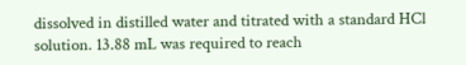dissolved in distilled water and titrated with a standard HCl solution. 13.88 mL was required to reach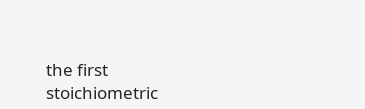the first stoichiometric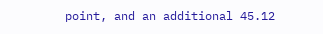point, and an additional 45.12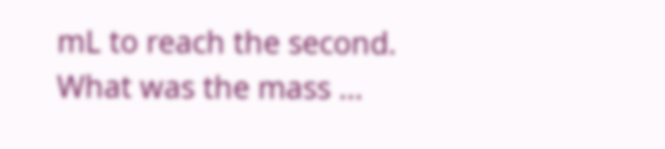mL to reach the second. What was the mass ...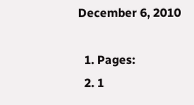December 6, 2010

  1. Pages:
  2. 1